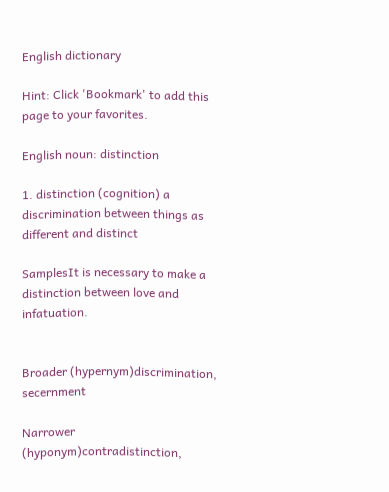English dictionary

Hint: Click 'Bookmark' to add this page to your favorites.

English noun: distinction

1. distinction (cognition) a discrimination between things as different and distinct

SamplesIt is necessary to make a distinction between love and infatuation.


Broader (hypernym)discrimination, secernment

Narrower (hyponym)contradistinction,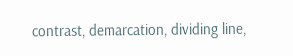contrast, demarcation, dividing line,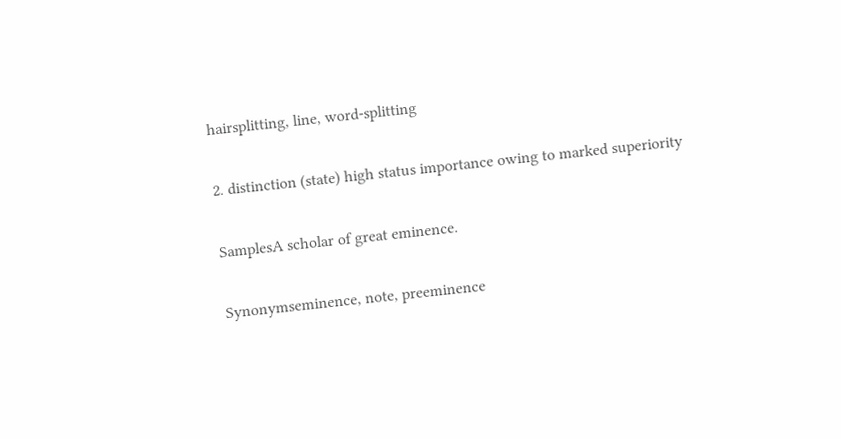hairsplitting, line, word-splitting

2. distinction (state) high status importance owing to marked superiority

SamplesA scholar of great eminence.

Synonymseminence, note, preeminence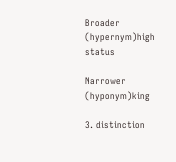Broader (hypernym)high status

Narrower (hyponym)king

3. distinction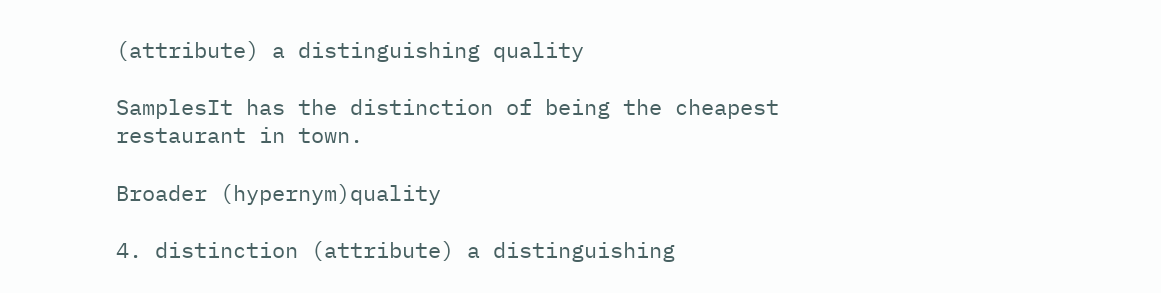(attribute) a distinguishing quality

SamplesIt has the distinction of being the cheapest restaurant in town.

Broader (hypernym)quality

4. distinction (attribute) a distinguishing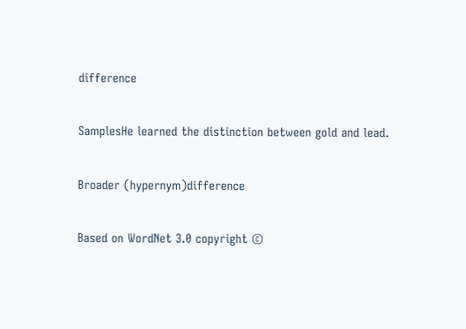difference

SamplesHe learned the distinction between gold and lead.

Broader (hypernym)difference

Based on WordNet 3.0 copyright ©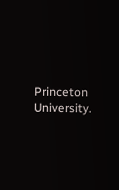Princeton University.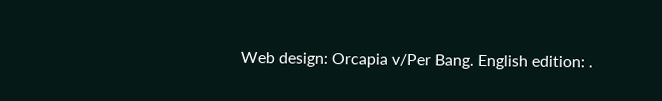Web design: Orcapia v/Per Bang. English edition: .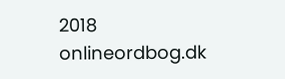2018 onlineordbog.dk